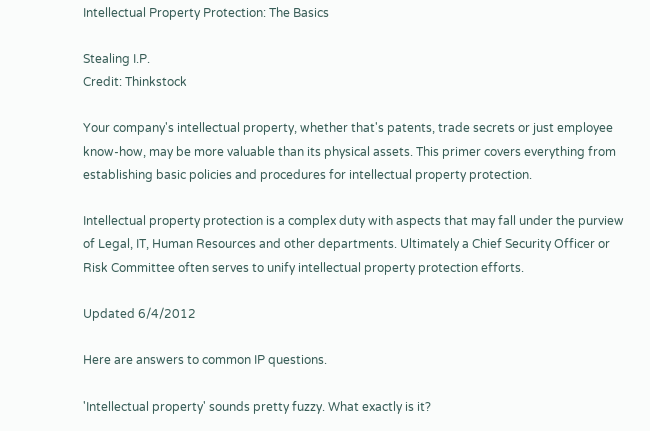Intellectual Property Protection: The Basics

Stealing I.P.
Credit: Thinkstock

Your company's intellectual property, whether that's patents, trade secrets or just employee know-how, may be more valuable than its physical assets. This primer covers everything from establishing basic policies and procedures for intellectual property protection.

Intellectual property protection is a complex duty with aspects that may fall under the purview of Legal, IT, Human Resources and other departments. Ultimately a Chief Security Officer or Risk Committee often serves to unify intellectual property protection efforts.

Updated 6/4/2012

Here are answers to common IP questions.

'Intellectual property' sounds pretty fuzzy. What exactly is it?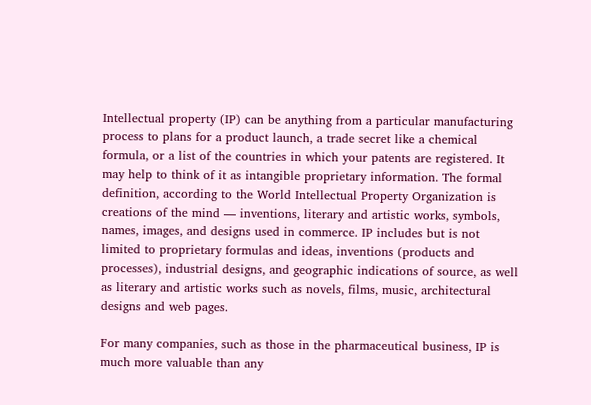Intellectual property (IP) can be anything from a particular manufacturing process to plans for a product launch, a trade secret like a chemical formula, or a list of the countries in which your patents are registered. It may help to think of it as intangible proprietary information. The formal definition, according to the World Intellectual Property Organization is creations of the mind — inventions, literary and artistic works, symbols, names, images, and designs used in commerce. IP includes but is not limited to proprietary formulas and ideas, inventions (products and processes), industrial designs, and geographic indications of source, as well as literary and artistic works such as novels, films, music, architectural designs and web pages.

For many companies, such as those in the pharmaceutical business, IP is much more valuable than any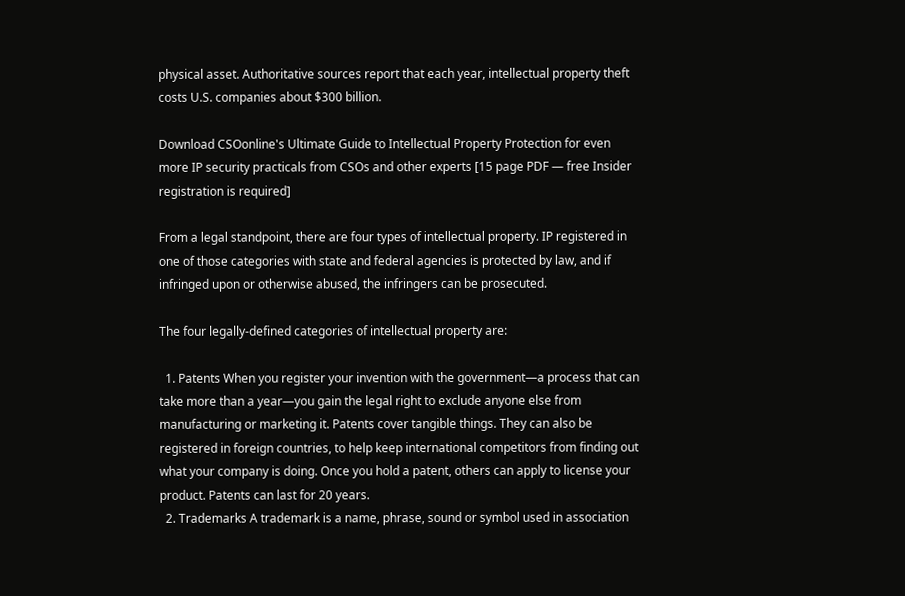physical asset. Authoritative sources report that each year, intellectual property theft costs U.S. companies about $300 billion.

Download CSOonline's Ultimate Guide to Intellectual Property Protection for even more IP security practicals from CSOs and other experts [15 page PDF — free Insider registration is required]

From a legal standpoint, there are four types of intellectual property. IP registered in one of those categories with state and federal agencies is protected by law, and if infringed upon or otherwise abused, the infringers can be prosecuted.

The four legally-defined categories of intellectual property are:

  1. Patents When you register your invention with the government—a process that can take more than a year—you gain the legal right to exclude anyone else from manufacturing or marketing it. Patents cover tangible things. They can also be registered in foreign countries, to help keep international competitors from finding out what your company is doing. Once you hold a patent, others can apply to license your product. Patents can last for 20 years.
  2. Trademarks A trademark is a name, phrase, sound or symbol used in association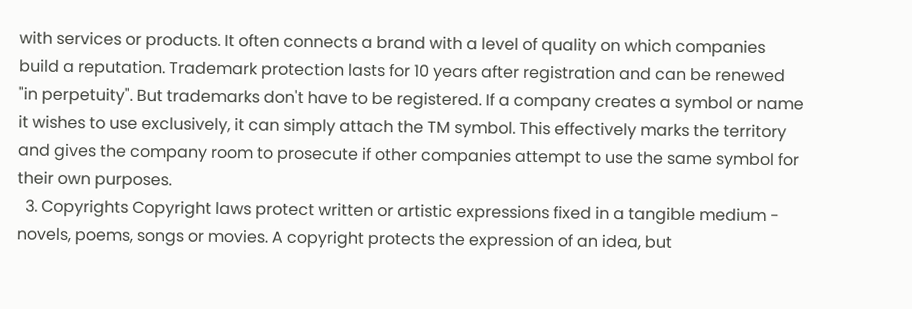with services or products. It often connects a brand with a level of quality on which companies build a reputation. Trademark protection lasts for 10 years after registration and can be renewed "in perpetuity". But trademarks don't have to be registered. If a company creates a symbol or name it wishes to use exclusively, it can simply attach the TM symbol. This effectively marks the territory and gives the company room to prosecute if other companies attempt to use the same symbol for their own purposes.
  3. Copyrights Copyright laws protect written or artistic expressions fixed in a tangible medium - novels, poems, songs or movies. A copyright protects the expression of an idea, but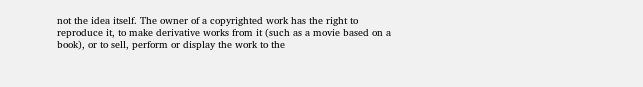not the idea itself. The owner of a copyrighted work has the right to reproduce it, to make derivative works from it (such as a movie based on a book), or to sell, perform or display the work to the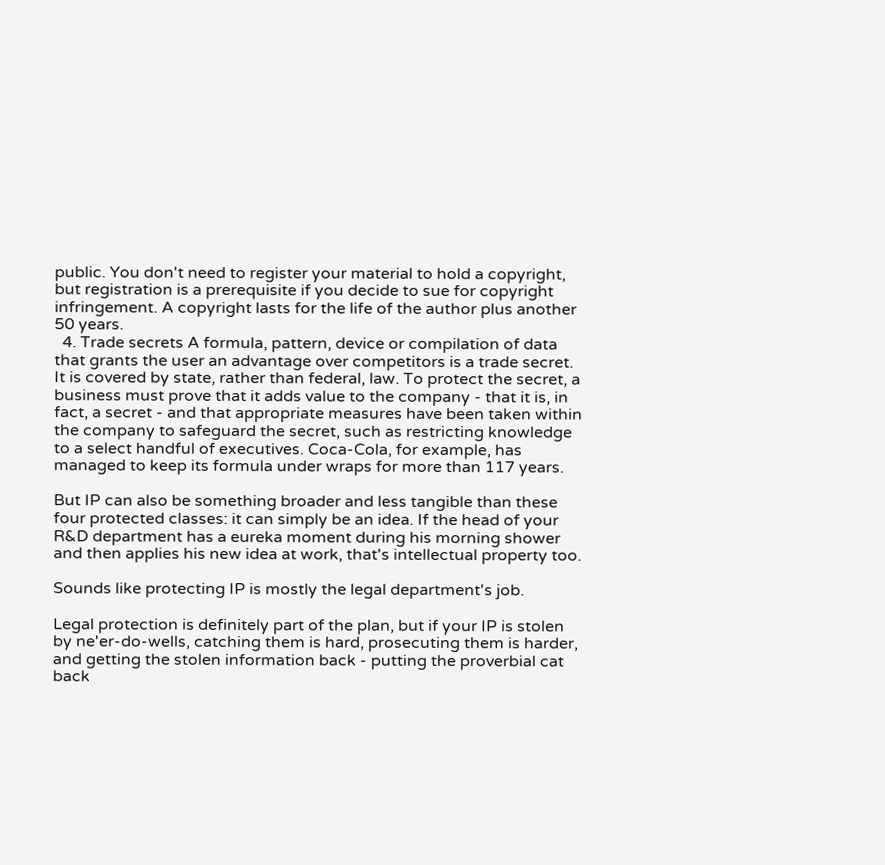public. You don't need to register your material to hold a copyright, but registration is a prerequisite if you decide to sue for copyright infringement. A copyright lasts for the life of the author plus another 50 years.
  4. Trade secrets A formula, pattern, device or compilation of data that grants the user an advantage over competitors is a trade secret. It is covered by state, rather than federal, law. To protect the secret, a business must prove that it adds value to the company - that it is, in fact, a secret - and that appropriate measures have been taken within the company to safeguard the secret, such as restricting knowledge to a select handful of executives. Coca-Cola, for example, has managed to keep its formula under wraps for more than 117 years.

But IP can also be something broader and less tangible than these four protected classes: it can simply be an idea. If the head of your R&D department has a eureka moment during his morning shower and then applies his new idea at work, that's intellectual property too.

Sounds like protecting IP is mostly the legal department's job.

Legal protection is definitely part of the plan, but if your IP is stolen by ne'er-do-wells, catching them is hard, prosecuting them is harder, and getting the stolen information back - putting the proverbial cat back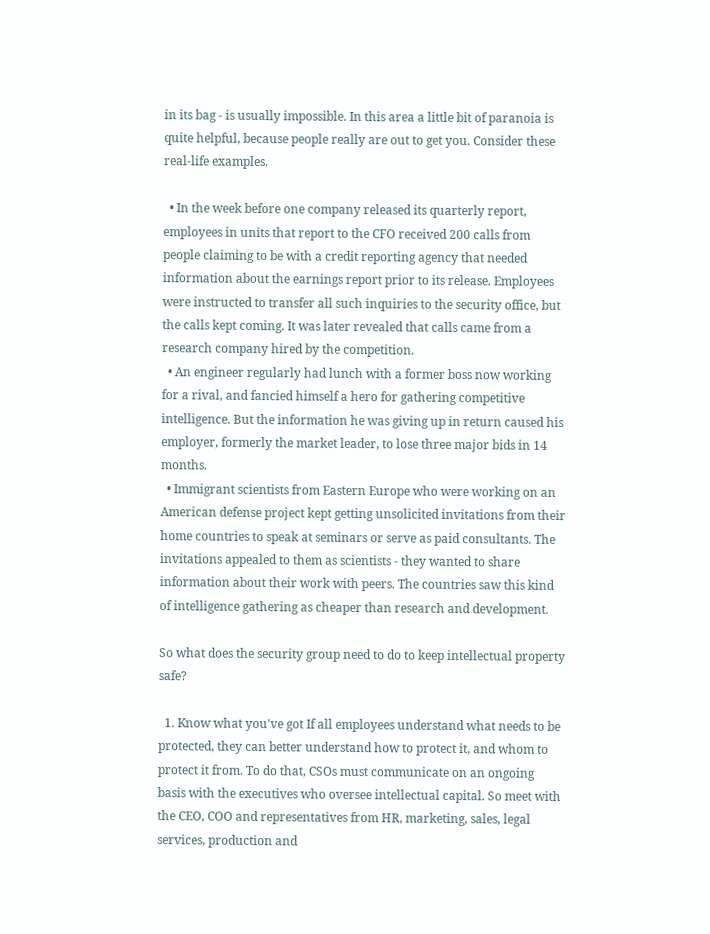in its bag - is usually impossible. In this area a little bit of paranoia is quite helpful, because people really are out to get you. Consider these real-life examples.

  • In the week before one company released its quarterly report, employees in units that report to the CFO received 200 calls from people claiming to be with a credit reporting agency that needed information about the earnings report prior to its release. Employees were instructed to transfer all such inquiries to the security office, but the calls kept coming. It was later revealed that calls came from a research company hired by the competition.
  • An engineer regularly had lunch with a former boss now working for a rival, and fancied himself a hero for gathering competitive intelligence. But the information he was giving up in return caused his employer, formerly the market leader, to lose three major bids in 14 months.
  • Immigrant scientists from Eastern Europe who were working on an American defense project kept getting unsolicited invitations from their home countries to speak at seminars or serve as paid consultants. The invitations appealed to them as scientists - they wanted to share information about their work with peers. The countries saw this kind of intelligence gathering as cheaper than research and development.

So what does the security group need to do to keep intellectual property safe?

  1. Know what you've got If all employees understand what needs to be protected, they can better understand how to protect it, and whom to protect it from. To do that, CSOs must communicate on an ongoing basis with the executives who oversee intellectual capital. So meet with the CEO, COO and representatives from HR, marketing, sales, legal services, production and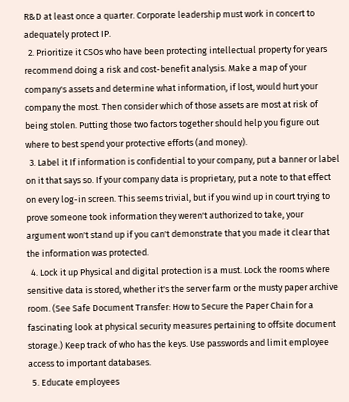R&D at least once a quarter. Corporate leadership must work in concert to adequately protect IP.
  2. Prioritize it CSOs who have been protecting intellectual property for years recommend doing a risk and cost-benefit analysis. Make a map of your company's assets and determine what information, if lost, would hurt your company the most. Then consider which of those assets are most at risk of being stolen. Putting those two factors together should help you figure out where to best spend your protective efforts (and money).
  3. Label it If information is confidential to your company, put a banner or label on it that says so. If your company data is proprietary, put a note to that effect on every log-in screen. This seems trivial, but if you wind up in court trying to prove someone took information they weren't authorized to take, your argument won't stand up if you can't demonstrate that you made it clear that the information was protected.
  4. Lock it up Physical and digital protection is a must. Lock the rooms where sensitive data is stored, whether it's the server farm or the musty paper archive room. (See Safe Document Transfer: How to Secure the Paper Chain for a fascinating look at physical security measures pertaining to offsite document storage.) Keep track of who has the keys. Use passwords and limit employee access to important databases.
  5. Educate employees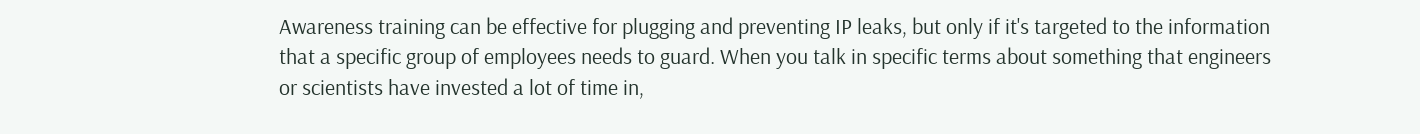Awareness training can be effective for plugging and preventing IP leaks, but only if it's targeted to the information that a specific group of employees needs to guard. When you talk in specific terms about something that engineers or scientists have invested a lot of time in,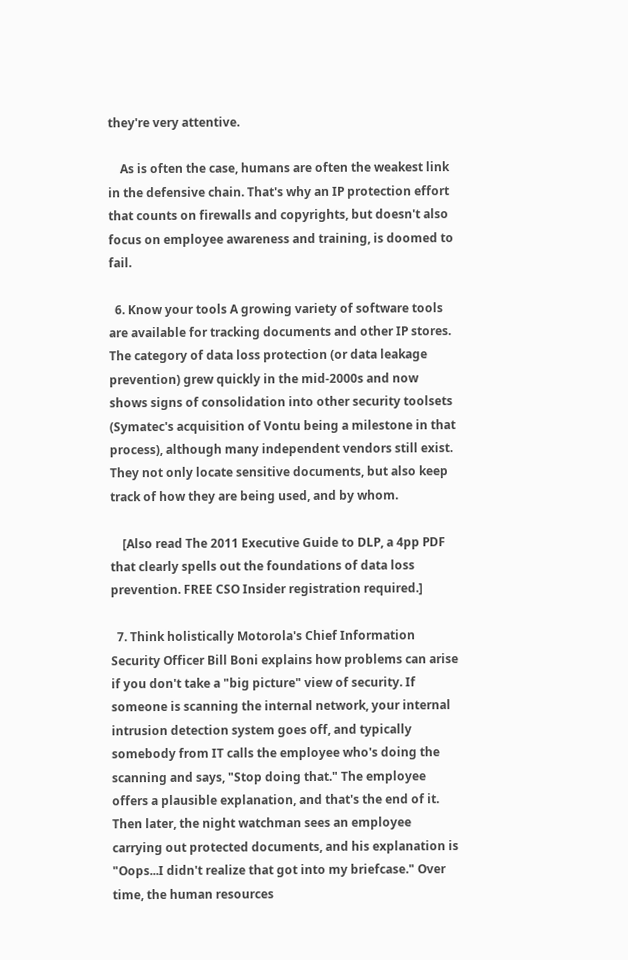they're very attentive.

    As is often the case, humans are often the weakest link in the defensive chain. That's why an IP protection effort that counts on firewalls and copyrights, but doesn't also focus on employee awareness and training, is doomed to fail.

  6. Know your tools A growing variety of software tools are available for tracking documents and other IP stores. The category of data loss protection (or data leakage prevention) grew quickly in the mid-2000s and now shows signs of consolidation into other security toolsets (Symatec's acquisition of Vontu being a milestone in that process), although many independent vendors still exist. They not only locate sensitive documents, but also keep track of how they are being used, and by whom.

    [Also read The 2011 Executive Guide to DLP, a 4pp PDF that clearly spells out the foundations of data loss prevention. FREE CSO Insider registration required.]

  7. Think holistically Motorola's Chief Information Security Officer Bill Boni explains how problems can arise if you don't take a "big picture" view of security. If someone is scanning the internal network, your internal intrusion detection system goes off, and typically somebody from IT calls the employee who's doing the scanning and says, "Stop doing that." The employee offers a plausible explanation, and that's the end of it. Then later, the night watchman sees an employee carrying out protected documents, and his explanation is "Oops...I didn't realize that got into my briefcase." Over time, the human resources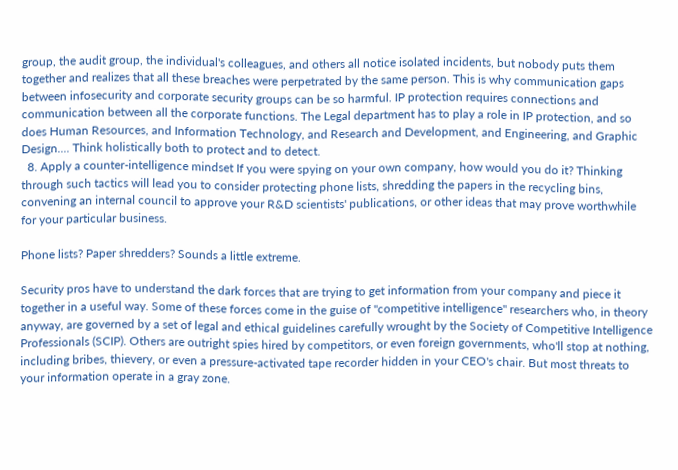group, the audit group, the individual's colleagues, and others all notice isolated incidents, but nobody puts them together and realizes that all these breaches were perpetrated by the same person. This is why communication gaps between infosecurity and corporate security groups can be so harmful. IP protection requires connections and communication between all the corporate functions. The Legal department has to play a role in IP protection, and so does Human Resources, and Information Technology, and Research and Development, and Engineering, and Graphic Design.... Think holistically both to protect and to detect.
  8. Apply a counter-intelligence mindset If you were spying on your own company, how would you do it? Thinking through such tactics will lead you to consider protecting phone lists, shredding the papers in the recycling bins, convening an internal council to approve your R&D scientists' publications, or other ideas that may prove worthwhile for your particular business.

Phone lists? Paper shredders? Sounds a little extreme.

Security pros have to understand the dark forces that are trying to get information from your company and piece it together in a useful way. Some of these forces come in the guise of "competitive intelligence" researchers who, in theory anyway, are governed by a set of legal and ethical guidelines carefully wrought by the Society of Competitive Intelligence Professionals (SCIP). Others are outright spies hired by competitors, or even foreign governments, who'll stop at nothing, including bribes, thievery, or even a pressure-activated tape recorder hidden in your CEO's chair. But most threats to your information operate in a gray zone.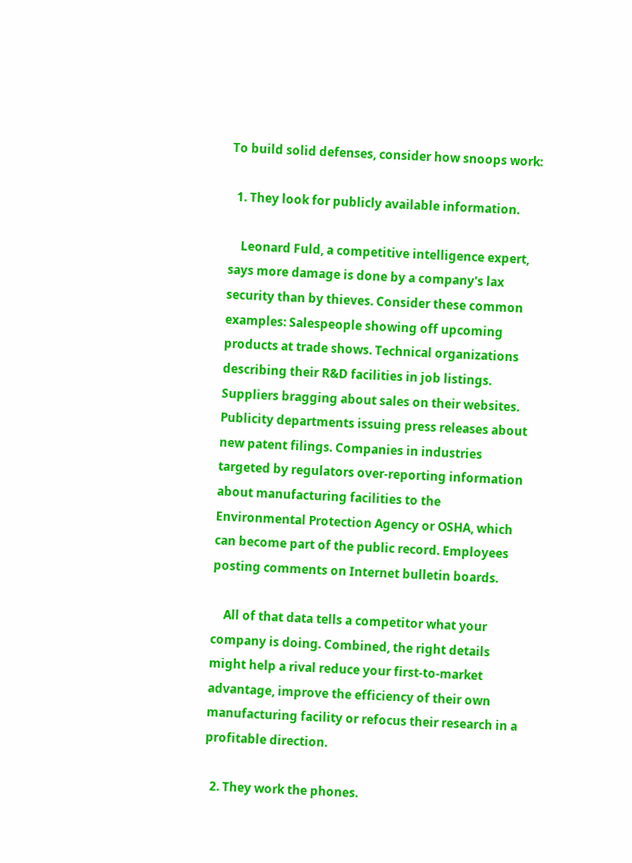To build solid defenses, consider how snoops work:

  1. They look for publicly available information.

    Leonard Fuld, a competitive intelligence expert, says more damage is done by a company's lax security than by thieves. Consider these common examples: Salespeople showing off upcoming products at trade shows. Technical organizations describing their R&D facilities in job listings. Suppliers bragging about sales on their websites. Publicity departments issuing press releases about new patent filings. Companies in industries targeted by regulators over-reporting information about manufacturing facilities to the Environmental Protection Agency or OSHA, which can become part of the public record. Employees posting comments on Internet bulletin boards.

    All of that data tells a competitor what your company is doing. Combined, the right details might help a rival reduce your first-to-market advantage, improve the efficiency of their own manufacturing facility or refocus their research in a profitable direction.

  2. They work the phones.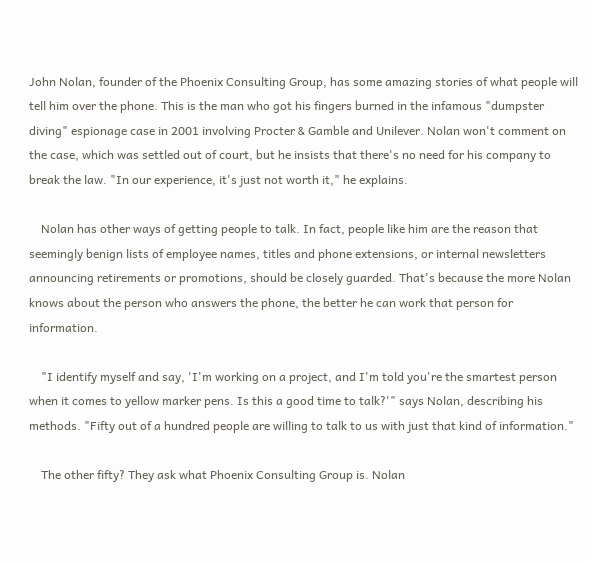John Nolan, founder of the Phoenix Consulting Group, has some amazing stories of what people will tell him over the phone. This is the man who got his fingers burned in the infamous "dumpster diving" espionage case in 2001 involving Procter & Gamble and Unilever. Nolan won't comment on the case, which was settled out of court, but he insists that there's no need for his company to break the law. "In our experience, it's just not worth it," he explains.

    Nolan has other ways of getting people to talk. In fact, people like him are the reason that seemingly benign lists of employee names, titles and phone extensions, or internal newsletters announcing retirements or promotions, should be closely guarded. That's because the more Nolan knows about the person who answers the phone, the better he can work that person for information.

    "I identify myself and say, 'I'm working on a project, and I'm told you're the smartest person when it comes to yellow marker pens. Is this a good time to talk?'" says Nolan, describing his methods. "Fifty out of a hundred people are willing to talk to us with just that kind of information."

    The other fifty? They ask what Phoenix Consulting Group is. Nolan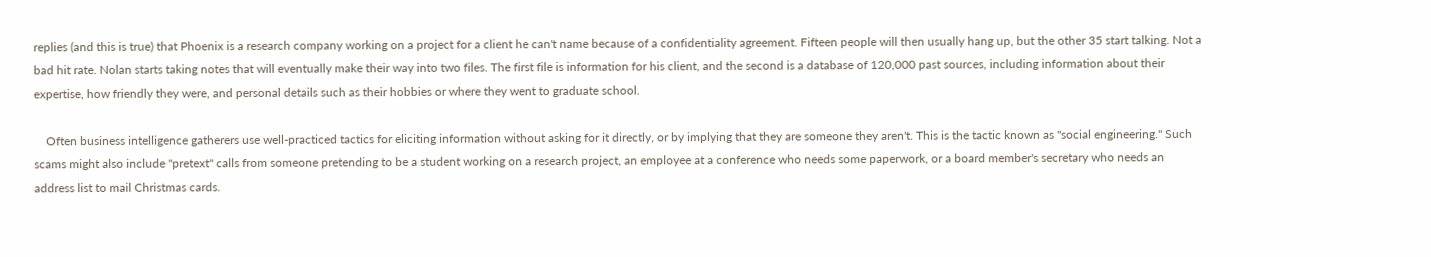replies (and this is true) that Phoenix is a research company working on a project for a client he can't name because of a confidentiality agreement. Fifteen people will then usually hang up, but the other 35 start talking. Not a bad hit rate. Nolan starts taking notes that will eventually make their way into two files. The first file is information for his client, and the second is a database of 120,000 past sources, including information about their expertise, how friendly they were, and personal details such as their hobbies or where they went to graduate school.

    Often business intelligence gatherers use well-practiced tactics for eliciting information without asking for it directly, or by implying that they are someone they aren't. This is the tactic known as "social engineering." Such scams might also include "pretext" calls from someone pretending to be a student working on a research project, an employee at a conference who needs some paperwork, or a board member's secretary who needs an address list to mail Christmas cards.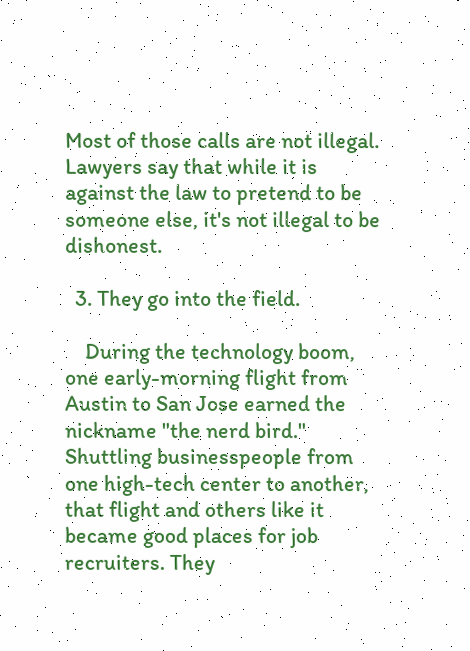Most of those calls are not illegal. Lawyers say that while it is against the law to pretend to be someone else, it's not illegal to be dishonest.

  3. They go into the field.

    During the technology boom, one early-morning flight from Austin to San Jose earned the nickname "the nerd bird." Shuttling businesspeople from one high-tech center to another, that flight and others like it became good places for job recruiters. They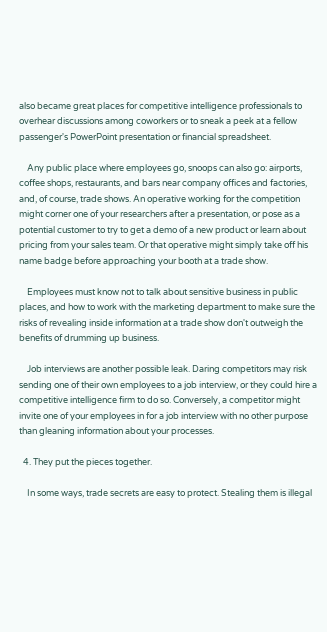also became great places for competitive intelligence professionals to overhear discussions among coworkers or to sneak a peek at a fellow passenger's PowerPoint presentation or financial spreadsheet.

    Any public place where employees go, snoops can also go: airports, coffee shops, restaurants, and bars near company offices and factories, and, of course, trade shows. An operative working for the competition might corner one of your researchers after a presentation, or pose as a potential customer to try to get a demo of a new product or learn about pricing from your sales team. Or that operative might simply take off his name badge before approaching your booth at a trade show.

    Employees must know not to talk about sensitive business in public places, and how to work with the marketing department to make sure the risks of revealing inside information at a trade show don't outweigh the benefits of drumming up business.

    Job interviews are another possible leak. Daring competitors may risk sending one of their own employees to a job interview, or they could hire a competitive intelligence firm to do so. Conversely, a competitor might invite one of your employees in for a job interview with no other purpose than gleaning information about your processes.

  4. They put the pieces together.

    In some ways, trade secrets are easy to protect. Stealing them is illegal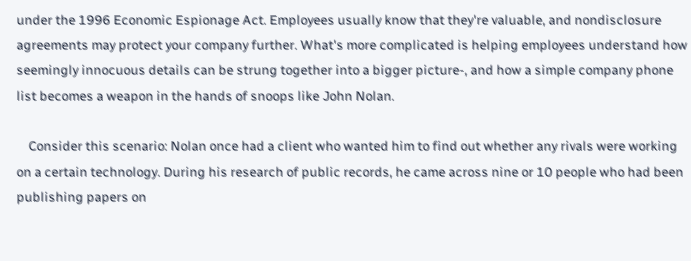under the 1996 Economic Espionage Act. Employees usually know that they're valuable, and nondisclosure agreements may protect your company further. What's more complicated is helping employees understand how seemingly innocuous details can be strung together into a bigger picture-, and how a simple company phone list becomes a weapon in the hands of snoops like John Nolan.

    Consider this scenario: Nolan once had a client who wanted him to find out whether any rivals were working on a certain technology. During his research of public records, he came across nine or 10 people who had been publishing papers on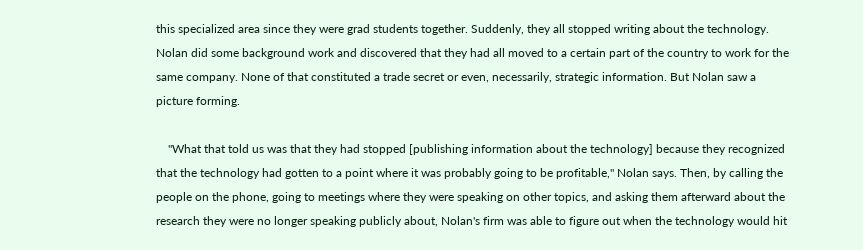this specialized area since they were grad students together. Suddenly, they all stopped writing about the technology. Nolan did some background work and discovered that they had all moved to a certain part of the country to work for the same company. None of that constituted a trade secret or even, necessarily, strategic information. But Nolan saw a picture forming.

    "What that told us was that they had stopped [publishing information about the technology] because they recognized that the technology had gotten to a point where it was probably going to be profitable," Nolan says. Then, by calling the people on the phone, going to meetings where they were speaking on other topics, and asking them afterward about the research they were no longer speaking publicly about, Nolan's firm was able to figure out when the technology would hit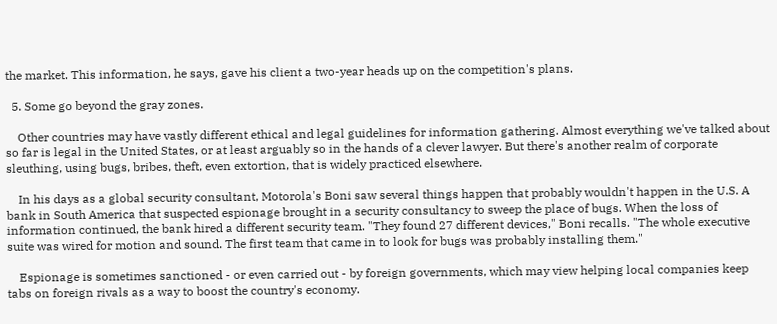the market. This information, he says, gave his client a two-year heads up on the competition's plans.

  5. Some go beyond the gray zones.

    Other countries may have vastly different ethical and legal guidelines for information gathering. Almost everything we've talked about so far is legal in the United States, or at least arguably so in the hands of a clever lawyer. But there's another realm of corporate sleuthing, using bugs, bribes, theft, even extortion, that is widely practiced elsewhere.

    In his days as a global security consultant, Motorola's Boni saw several things happen that probably wouldn't happen in the U.S. A bank in South America that suspected espionage brought in a security consultancy to sweep the place of bugs. When the loss of information continued, the bank hired a different security team. "They found 27 different devices," Boni recalls. "The whole executive suite was wired for motion and sound. The first team that came in to look for bugs was probably installing them."

    Espionage is sometimes sanctioned - or even carried out - by foreign governments, which may view helping local companies keep tabs on foreign rivals as a way to boost the country's economy.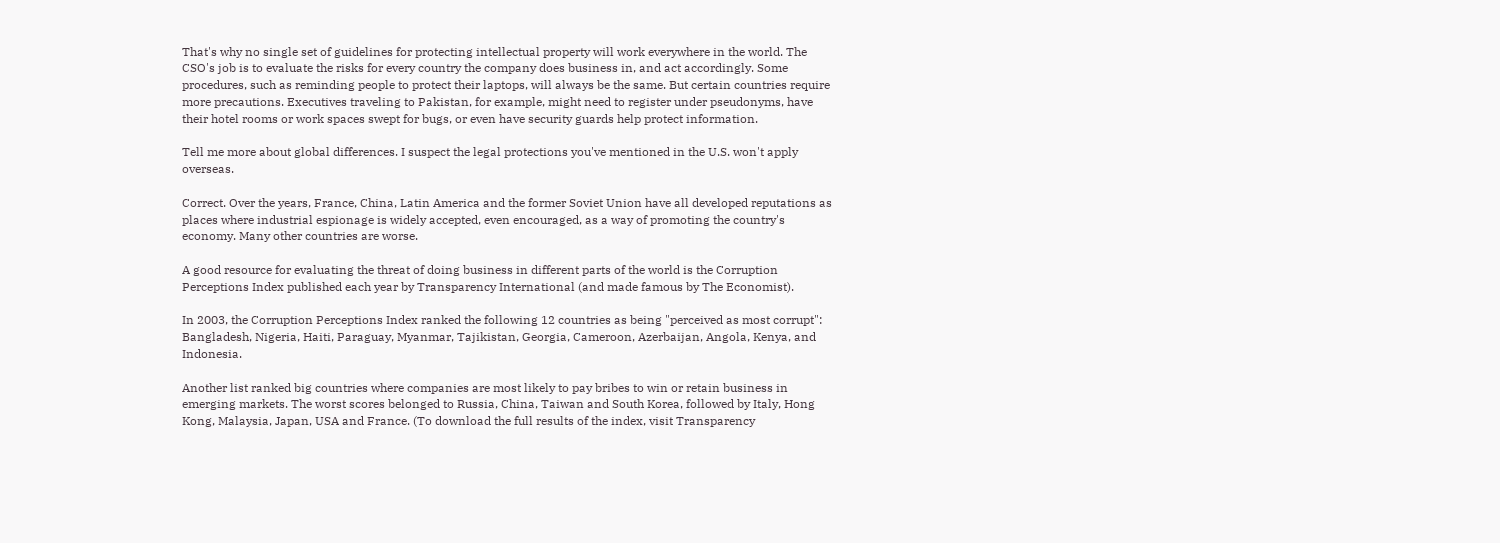That's why no single set of guidelines for protecting intellectual property will work everywhere in the world. The CSO's job is to evaluate the risks for every country the company does business in, and act accordingly. Some procedures, such as reminding people to protect their laptops, will always be the same. But certain countries require more precautions. Executives traveling to Pakistan, for example, might need to register under pseudonyms, have their hotel rooms or work spaces swept for bugs, or even have security guards help protect information.

Tell me more about global differences. I suspect the legal protections you've mentioned in the U.S. won't apply overseas.

Correct. Over the years, France, China, Latin America and the former Soviet Union have all developed reputations as places where industrial espionage is widely accepted, even encouraged, as a way of promoting the country's economy. Many other countries are worse.

A good resource for evaluating the threat of doing business in different parts of the world is the Corruption Perceptions Index published each year by Transparency International (and made famous by The Economist).

In 2003, the Corruption Perceptions Index ranked the following 12 countries as being "perceived as most corrupt": Bangladesh, Nigeria, Haiti, Paraguay, Myanmar, Tajikistan, Georgia, Cameroon, Azerbaijan, Angola, Kenya, and Indonesia.

Another list ranked big countries where companies are most likely to pay bribes to win or retain business in emerging markets. The worst scores belonged to Russia, China, Taiwan and South Korea, followed by Italy, Hong Kong, Malaysia, Japan, USA and France. (To download the full results of the index, visit Transparency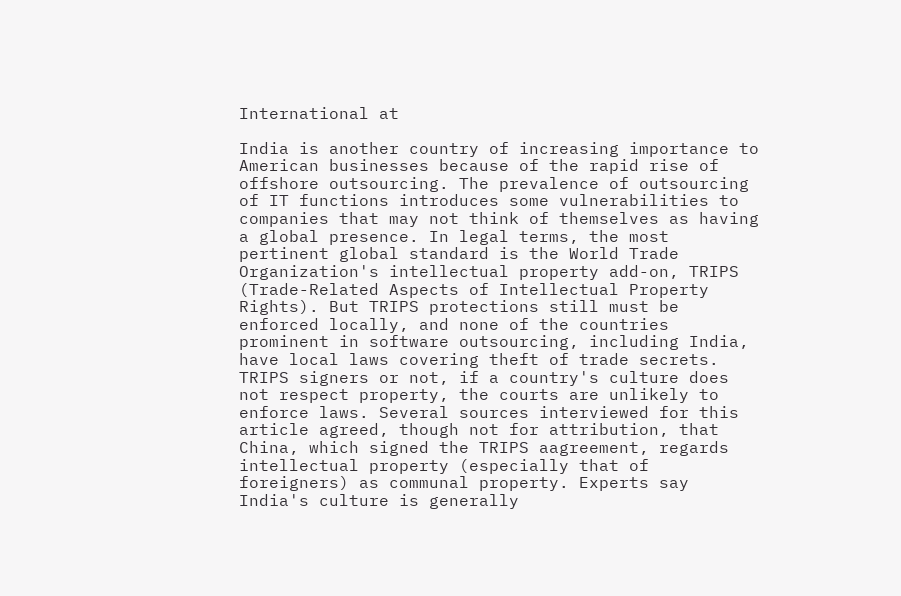International at

India is another country of increasing importance to American businesses because of the rapid rise of offshore outsourcing. The prevalence of outsourcing of IT functions introduces some vulnerabilities to companies that may not think of themselves as having a global presence. In legal terms, the most pertinent global standard is the World Trade Organization's intellectual property add-on, TRIPS (Trade-Related Aspects of Intellectual Property Rights). But TRIPS protections still must be enforced locally, and none of the countries prominent in software outsourcing, including India, have local laws covering theft of trade secrets. TRIPS signers or not, if a country's culture does not respect property, the courts are unlikely to enforce laws. Several sources interviewed for this article agreed, though not for attribution, that China, which signed the TRIPS aagreement, regards intellectual property (especially that of foreigners) as communal property. Experts say India's culture is generally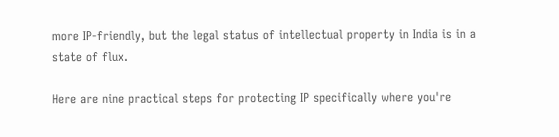more IP-friendly, but the legal status of intellectual property in India is in a state of flux.

Here are nine practical steps for protecting IP specifically where you're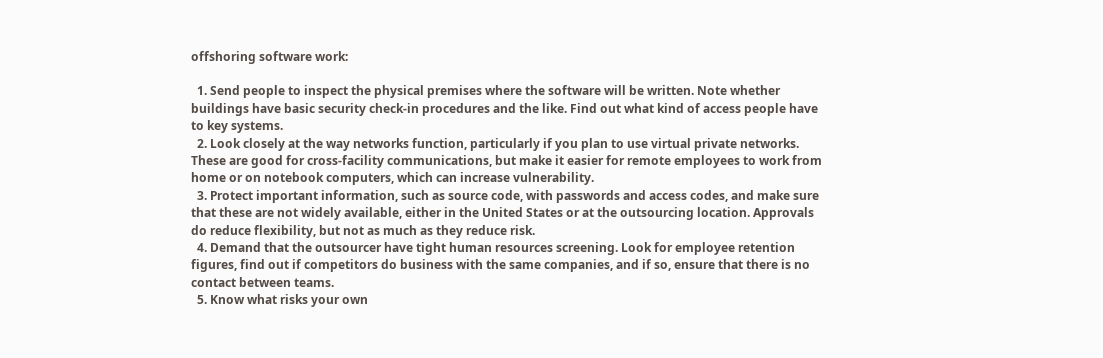offshoring software work:

  1. Send people to inspect the physical premises where the software will be written. Note whether buildings have basic security check-in procedures and the like. Find out what kind of access people have to key systems.
  2. Look closely at the way networks function, particularly if you plan to use virtual private networks. These are good for cross-facility communications, but make it easier for remote employees to work from home or on notebook computers, which can increase vulnerability.
  3. Protect important information, such as source code, with passwords and access codes, and make sure that these are not widely available, either in the United States or at the outsourcing location. Approvals do reduce flexibility, but not as much as they reduce risk.
  4. Demand that the outsourcer have tight human resources screening. Look for employee retention figures, find out if competitors do business with the same companies, and if so, ensure that there is no contact between teams.
  5. Know what risks your own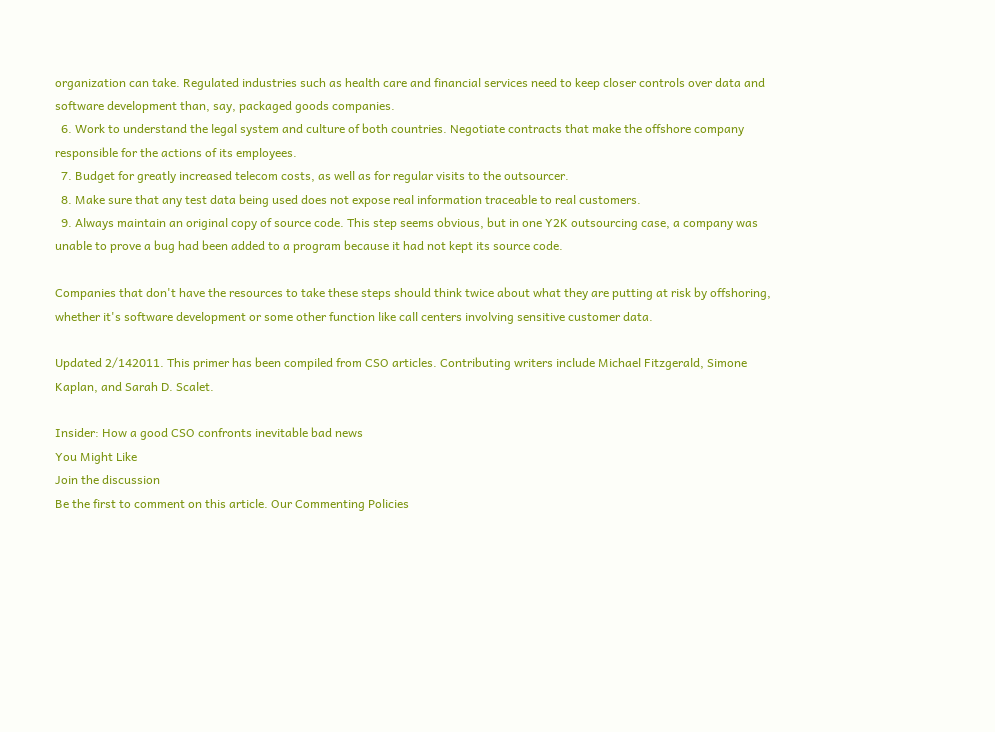organization can take. Regulated industries such as health care and financial services need to keep closer controls over data and software development than, say, packaged goods companies.
  6. Work to understand the legal system and culture of both countries. Negotiate contracts that make the offshore company responsible for the actions of its employees.
  7. Budget for greatly increased telecom costs, as well as for regular visits to the outsourcer.
  8. Make sure that any test data being used does not expose real information traceable to real customers.
  9. Always maintain an original copy of source code. This step seems obvious, but in one Y2K outsourcing case, a company was unable to prove a bug had been added to a program because it had not kept its source code.

Companies that don't have the resources to take these steps should think twice about what they are putting at risk by offshoring, whether it's software development or some other function like call centers involving sensitive customer data.

Updated 2/142011. This primer has been compiled from CSO articles. Contributing writers include Michael Fitzgerald, Simone Kaplan, and Sarah D. Scalet.

Insider: How a good CSO confronts inevitable bad news
You Might Like
Join the discussion
Be the first to comment on this article. Our Commenting Policies